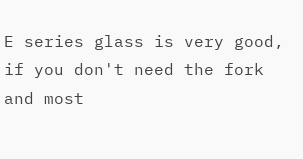E series glass is very good, if you don't need the fork and most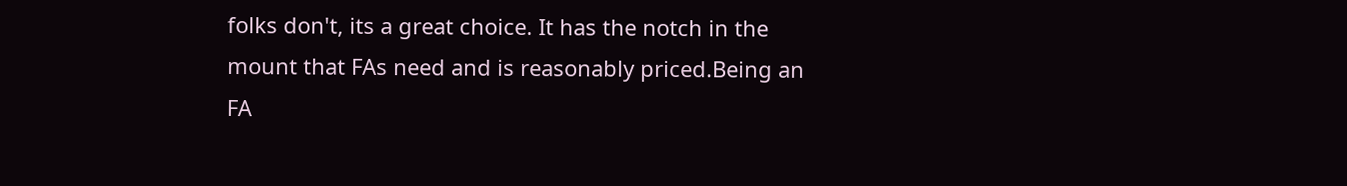folks don't, its a great choice. It has the notch in the mount that FAs need and is reasonably priced.Being an FA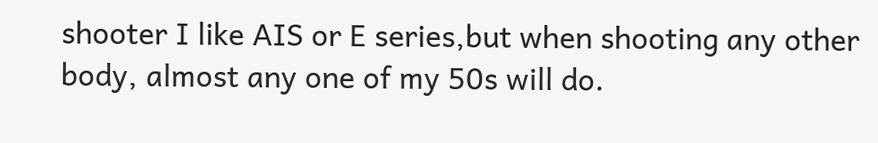shooter I like AIS or E series,but when shooting any other body, almost any one of my 50s will do.